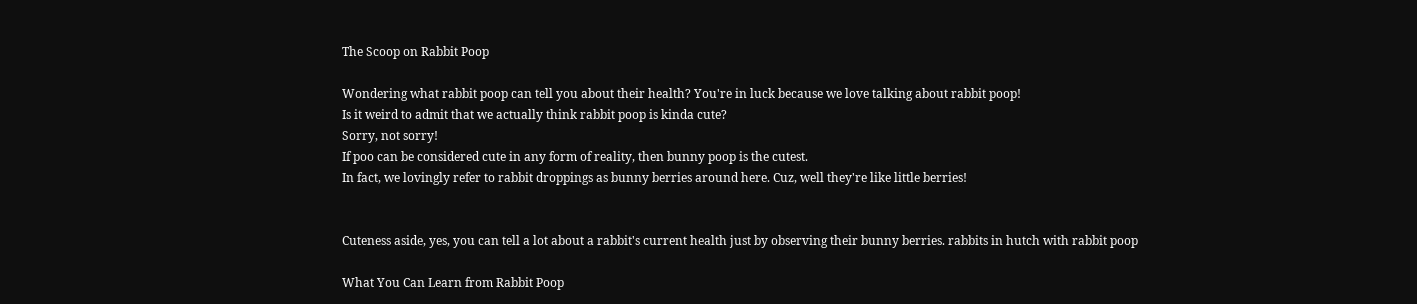The Scoop on Rabbit Poop

Wondering what rabbit poop can tell you about their health? You're in luck because we love talking about rabbit poop!
Is it weird to admit that we actually think rabbit poop is kinda cute?
Sorry, not sorry!
If poo can be considered cute in any form of reality, then bunny poop is the cutest.
In fact, we lovingly refer to rabbit droppings as bunny berries around here. Cuz, well they're like little berries!


Cuteness aside, yes, you can tell a lot about a rabbit's current health just by observing their bunny berries. rabbits in hutch with rabbit poop

What You Can Learn from Rabbit Poop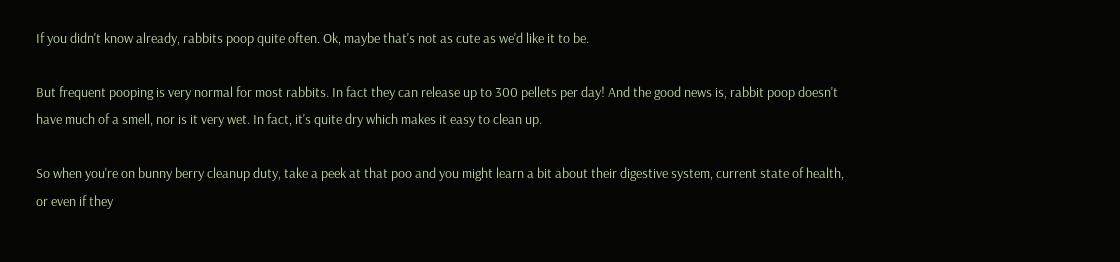If you didn't know already, rabbits poop quite often. Ok, maybe that's not as cute as we'd like it to be.

But frequent pooping is very normal for most rabbits. In fact they can release up to 300 pellets per day! And the good news is, rabbit poop doesn't have much of a smell, nor is it very wet. In fact, it's quite dry which makes it easy to clean up.

So when you're on bunny berry cleanup duty, take a peek at that poo and you might learn a bit about their digestive system, current state of health, or even if they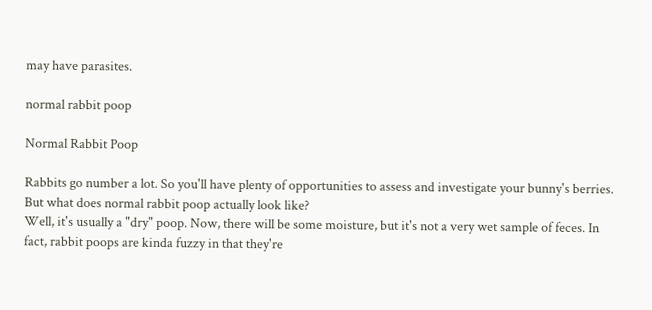may have parasites.

normal rabbit poop

Normal Rabbit Poop

Rabbits go number a lot. So you'll have plenty of opportunities to assess and investigate your bunny's berries.
But what does normal rabbit poop actually look like?
Well, it's usually a "dry" poop. Now, there will be some moisture, but it's not a very wet sample of feces. In fact, rabbit poops are kinda fuzzy in that they're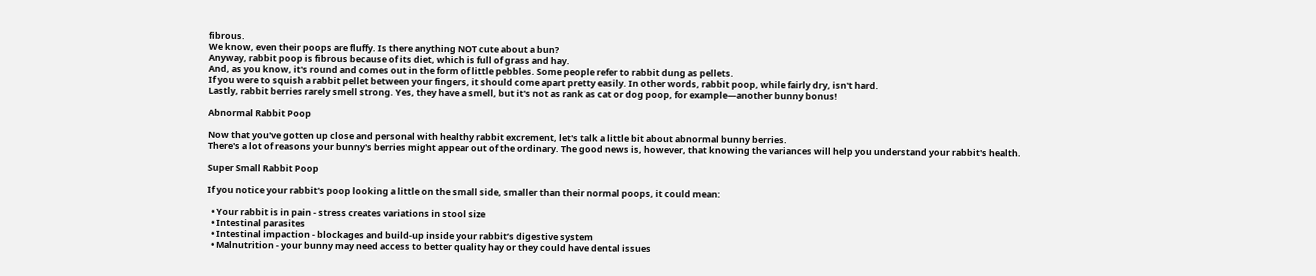fibrous.
We know, even their poops are fluffy. Is there anything NOT cute about a bun?
Anyway, rabbit poop is fibrous because of its diet, which is full of grass and hay.
And, as you know, it's round and comes out in the form of little pebbles. Some people refer to rabbit dung as pellets.
If you were to squish a rabbit pellet between your fingers, it should come apart pretty easily. In other words, rabbit poop, while fairly dry, isn't hard.
Lastly, rabbit berries rarely smell strong. Yes, they have a smell, but it's not as rank as cat or dog poop, for example—another bunny bonus!

Abnormal Rabbit Poop

Now that you've gotten up close and personal with healthy rabbit excrement, let's talk a little bit about abnormal bunny berries.
There's a lot of reasons your bunny's berries might appear out of the ordinary. The good news is, however, that knowing the variances will help you understand your rabbit's health.

Super Small Rabbit Poop

If you notice your rabbit's poop looking a little on the small side, smaller than their normal poops, it could mean:

  • Your rabbit is in pain - stress creates variations in stool size
  • Intestinal parasites
  • Intestinal impaction - blockages and build-up inside your rabbit’s digestive system
  • Malnutrition - your bunny may need access to better quality hay or they could have dental issues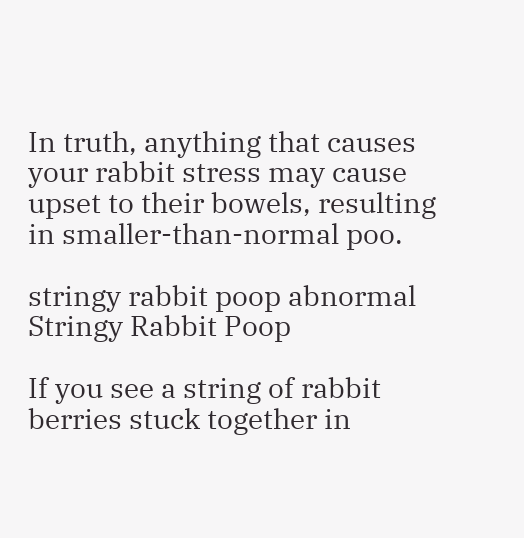In truth, anything that causes your rabbit stress may cause upset to their bowels, resulting in smaller-than-normal poo.

stringy rabbit poop abnormal
Stringy Rabbit Poop

If you see a string of rabbit berries stuck together in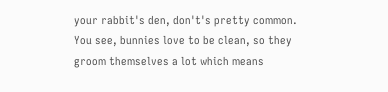your rabbit's den, don't's pretty common.
You see, bunnies love to be clean, so they groom themselves a lot which means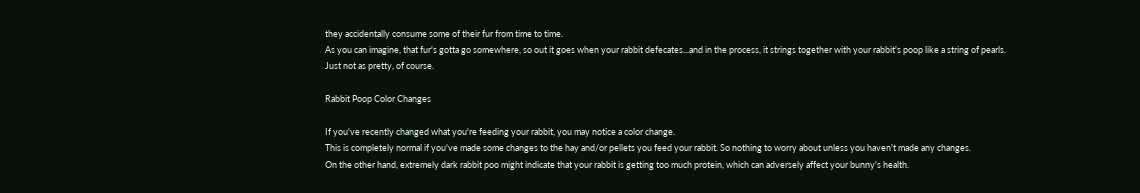they accidentally consume some of their fur from time to time.
As you can imagine, that fur's gotta go somewhere, so out it goes when your rabbit defecates...and in the process, it strings together with your rabbit's poop like a string of pearls.
Just not as pretty, of course.

Rabbit Poop Color Changes

If you've recently changed what you're feeding your rabbit, you may notice a color change.
This is completely normal if you've made some changes to the hay and/or pellets you feed your rabbit. So nothing to worry about unless you haven't made any changes.
On the other hand, extremely dark rabbit poo might indicate that your rabbit is getting too much protein, which can adversely affect your bunny's health.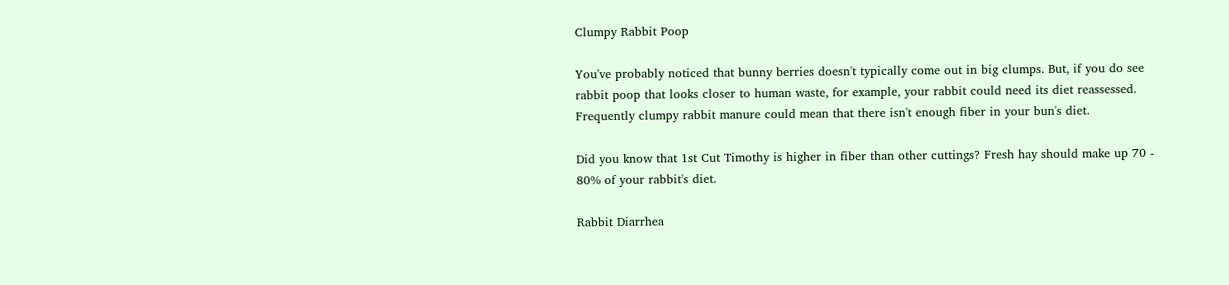Clumpy Rabbit Poop

You've probably noticed that bunny berries doesn't typically come out in big clumps. But, if you do see rabbit poop that looks closer to human waste, for example, your rabbit could need its diet reassessed.
Frequently clumpy rabbit manure could mean that there isn't enough fiber in your bun's diet.

Did you know that 1st Cut Timothy is higher in fiber than other cuttings? Fresh hay should make up 70 - 80% of your rabbit's diet.

Rabbit Diarrhea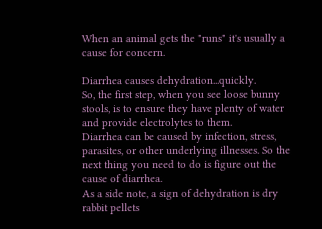When an animal gets the "runs" it's usually a cause for concern.

Diarrhea causes dehydration...quickly.
So, the first step, when you see loose bunny stools, is to ensure they have plenty of water and provide electrolytes to them.
Diarrhea can be caused by infection, stress, parasites, or other underlying illnesses. So the next thing you need to do is figure out the cause of diarrhea.
As a side note, a sign of dehydration is dry rabbit pellets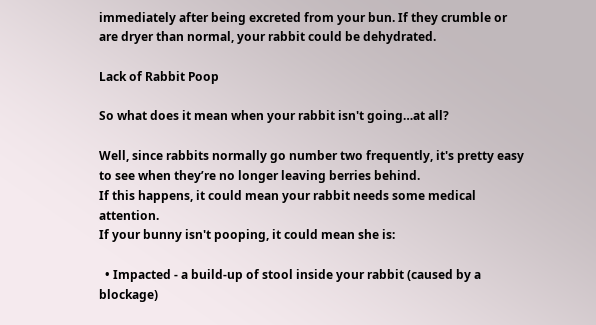immediately after being excreted from your bun. If they crumble or are dryer than normal, your rabbit could be dehydrated.

Lack of Rabbit Poop

So what does it mean when your rabbit isn't going…at all?

Well, since rabbits normally go number two frequently, it's pretty easy to see when they’re no longer leaving berries behind.
If this happens, it could mean your rabbit needs some medical attention.
If your bunny isn't pooping, it could mean she is:

  • Impacted - a build-up of stool inside your rabbit (caused by a blockage)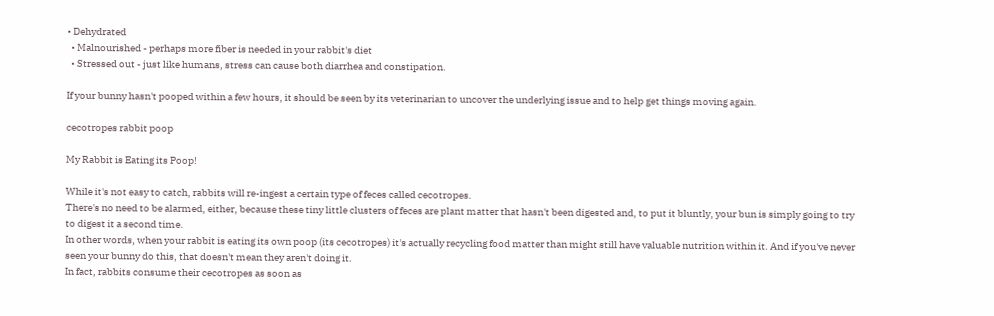• Dehydrated
  • Malnourished - perhaps more fiber is needed in your rabbit's diet
  • Stressed out - just like humans, stress can cause both diarrhea and constipation.

If your bunny hasn't pooped within a few hours, it should be seen by its veterinarian to uncover the underlying issue and to help get things moving again.

cecotropes rabbit poop

My Rabbit is Eating its Poop!

While it's not easy to catch, rabbits will re-ingest a certain type of feces called cecotropes.
There's no need to be alarmed, either, because these tiny little clusters of feces are plant matter that hasn't been digested and, to put it bluntly, your bun is simply going to try to digest it a second time.
In other words, when your rabbit is eating its own poop (its cecotropes) it's actually recycling food matter than might still have valuable nutrition within it. And if you've never seen your bunny do this, that doesn't mean they aren't doing it.
In fact, rabbits consume their cecotropes as soon as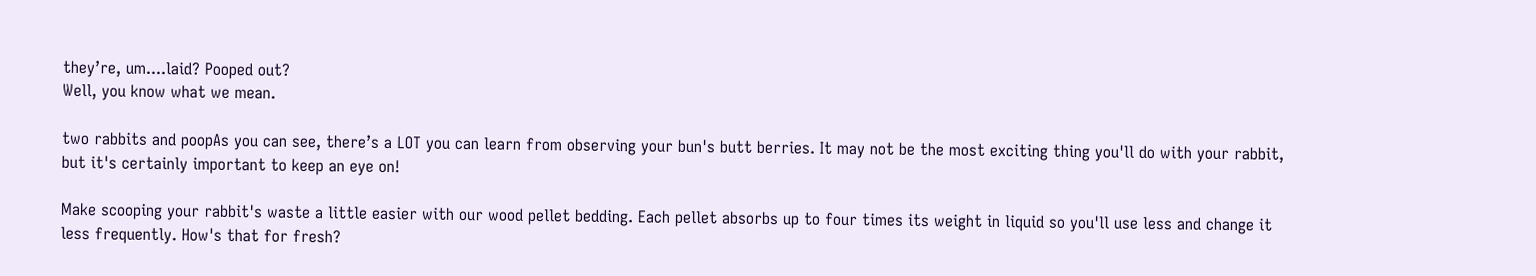they’re, um....laid? Pooped out?
Well, you know what we mean.

two rabbits and poopAs you can see, there’s a LOT you can learn from observing your bun's butt berries. It may not be the most exciting thing you'll do with your rabbit, but it's certainly important to keep an eye on!

Make scooping your rabbit's waste a little easier with our wood pellet bedding. Each pellet absorbs up to four times its weight in liquid so you'll use less and change it less frequently. How's that for fresh?